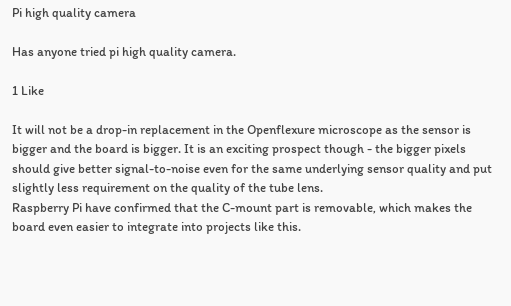Pi high quality camera

Has anyone tried pi high quality camera.

1 Like

It will not be a drop-in replacement in the Openflexure microscope as the sensor is bigger and the board is bigger. It is an exciting prospect though - the bigger pixels should give better signal-to-noise even for the same underlying sensor quality and put slightly less requirement on the quality of the tube lens.
Raspberry Pi have confirmed that the C-mount part is removable, which makes the board even easier to integrate into projects like this.